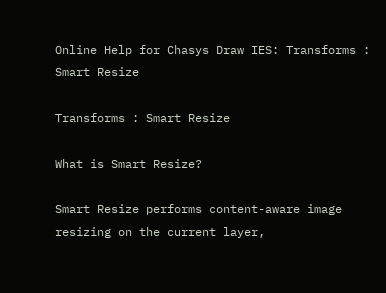Online Help for Chasys Draw IES: Transforms : Smart Resize

Transforms : Smart Resize

What is Smart Resize?

Smart Resize performs content-aware image resizing on the current layer,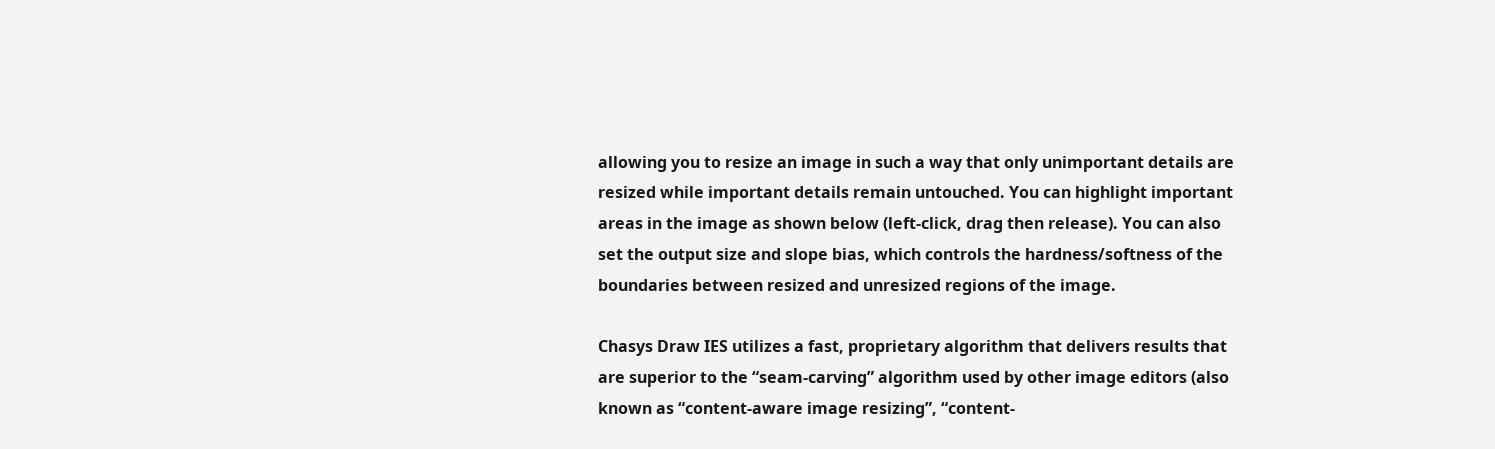allowing you to resize an image in such a way that only unimportant details are resized while important details remain untouched. You can highlight important areas in the image as shown below (left-click, drag then release). You can also set the output size and slope bias, which controls the hardness/softness of the boundaries between resized and unresized regions of the image.

Chasys Draw IES utilizes a fast, proprietary algorithm that delivers results that are superior to the “seam-carving” algorithm used by other image editors (also known as “content-aware image resizing”, “content-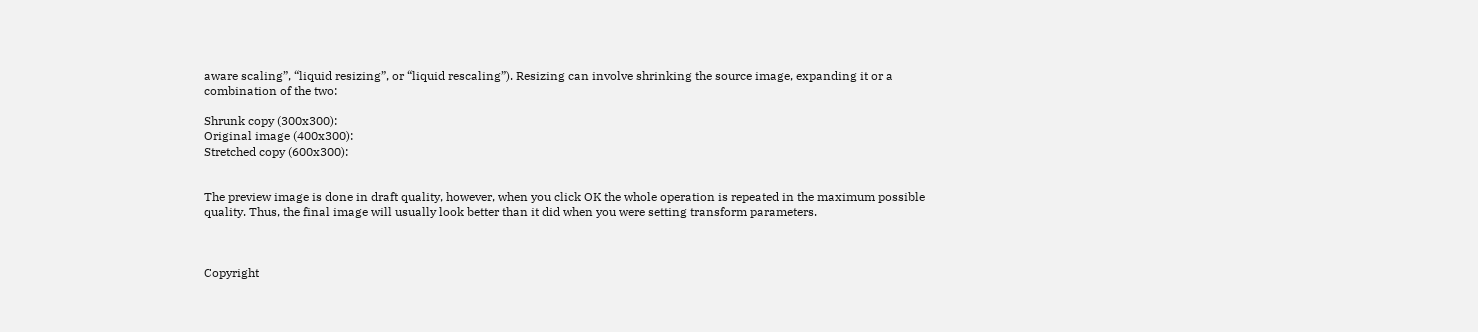aware scaling”, “liquid resizing”, or “liquid rescaling”). Resizing can involve shrinking the source image, expanding it or a combination of the two:

Shrunk copy (300x300):
Original image (400x300):
Stretched copy (600x300):


The preview image is done in draft quality, however, when you click OK the whole operation is repeated in the maximum possible quality. Thus, the final image will usually look better than it did when you were setting transform parameters.



Copyright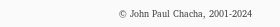© John Paul Chacha, 2001-2024